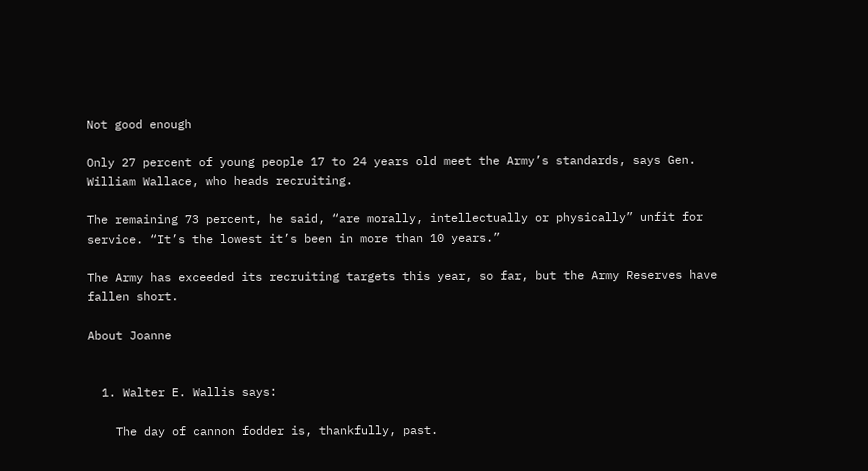Not good enough

Only 27 percent of young people 17 to 24 years old meet the Army’s standards, says Gen. William Wallace, who heads recruiting.

The remaining 73 percent, he said, “are morally, intellectually or physically” unfit for service. “It’s the lowest it’s been in more than 10 years.”

The Army has exceeded its recruiting targets this year, so far, but the Army Reserves have fallen short.

About Joanne


  1. Walter E. Wallis says:

    The day of cannon fodder is, thankfully, past.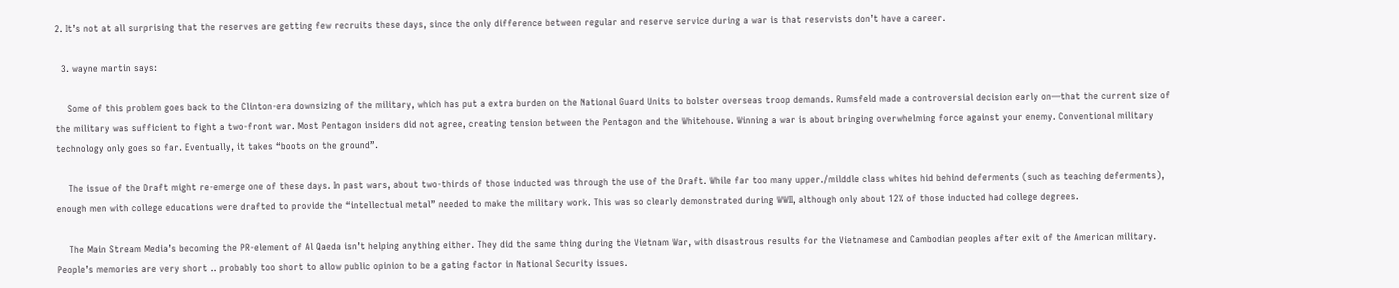2. It’s not at all surprising that the reserves are getting few recruits these days, since the only difference between regular and reserve service during a war is that reservists don’t have a career.

  3. wayne martin says:

    Some of this problem goes back to the Clinton-era downsizing of the military, which has put a extra burden on the National Guard Units to bolster overseas troop demands. Rumsfeld made a controversial decision early on—that the current size of the military was sufficient to fight a two-front war. Most Pentagon insiders did not agree, creating tension between the Pentagon and the Whitehouse. Winning a war is about bringing overwhelming force against your enemy. Conventional military technology only goes so far. Eventually, it takes “boots on the ground”.

    The issue of the Draft might re-emerge one of these days. In past wars, about two-thirds of those inducted was through the use of the Draft. While far too many upper./milddle class whites hid behind deferments (such as teaching deferments), enough men with college educations were drafted to provide the “intellectual metal” needed to make the military work. This was so clearly demonstrated during WWII, although only about 12% of those inducted had college degrees.

    The Main Stream Media’s becoming the PR-element of Al Qaeda isn’t helping anything either. They did the same thing during the Vietnam War, with disastrous results for the Vietnamese and Cambodian peoples after exit of the American military. People’s memories are very short .. probably too short to allow public opinion to be a gating factor in National Security issues.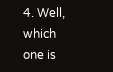4. Well, which one is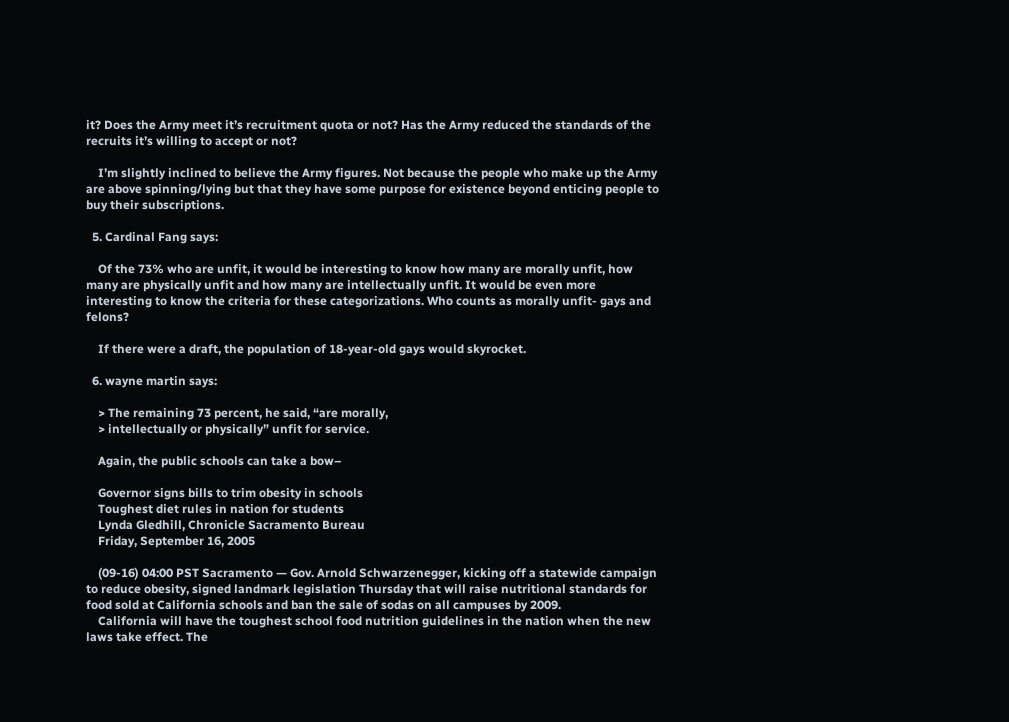it? Does the Army meet it’s recruitment quota or not? Has the Army reduced the standards of the recruits it’s willing to accept or not?

    I’m slightly inclined to believe the Army figures. Not because the people who make up the Army are above spinning/lying but that they have some purpose for existence beyond enticing people to buy their subscriptions.

  5. Cardinal Fang says:

    Of the 73% who are unfit, it would be interesting to know how many are morally unfit, how many are physically unfit and how many are intellectually unfit. It would be even more interesting to know the criteria for these categorizations. Who counts as morally unfit- gays and felons?

    If there were a draft, the population of 18-year-old gays would skyrocket.

  6. wayne martin says:

    > The remaining 73 percent, he said, “are morally,
    > intellectually or physically” unfit for service.

    Again, the public schools can take a bow–

    Governor signs bills to trim obesity in schools
    Toughest diet rules in nation for students
    Lynda Gledhill, Chronicle Sacramento Bureau
    Friday, September 16, 2005

    (09-16) 04:00 PST Sacramento — Gov. Arnold Schwarzenegger, kicking off a statewide campaign to reduce obesity, signed landmark legislation Thursday that will raise nutritional standards for food sold at California schools and ban the sale of sodas on all campuses by 2009.
    California will have the toughest school food nutrition guidelines in the nation when the new laws take effect. The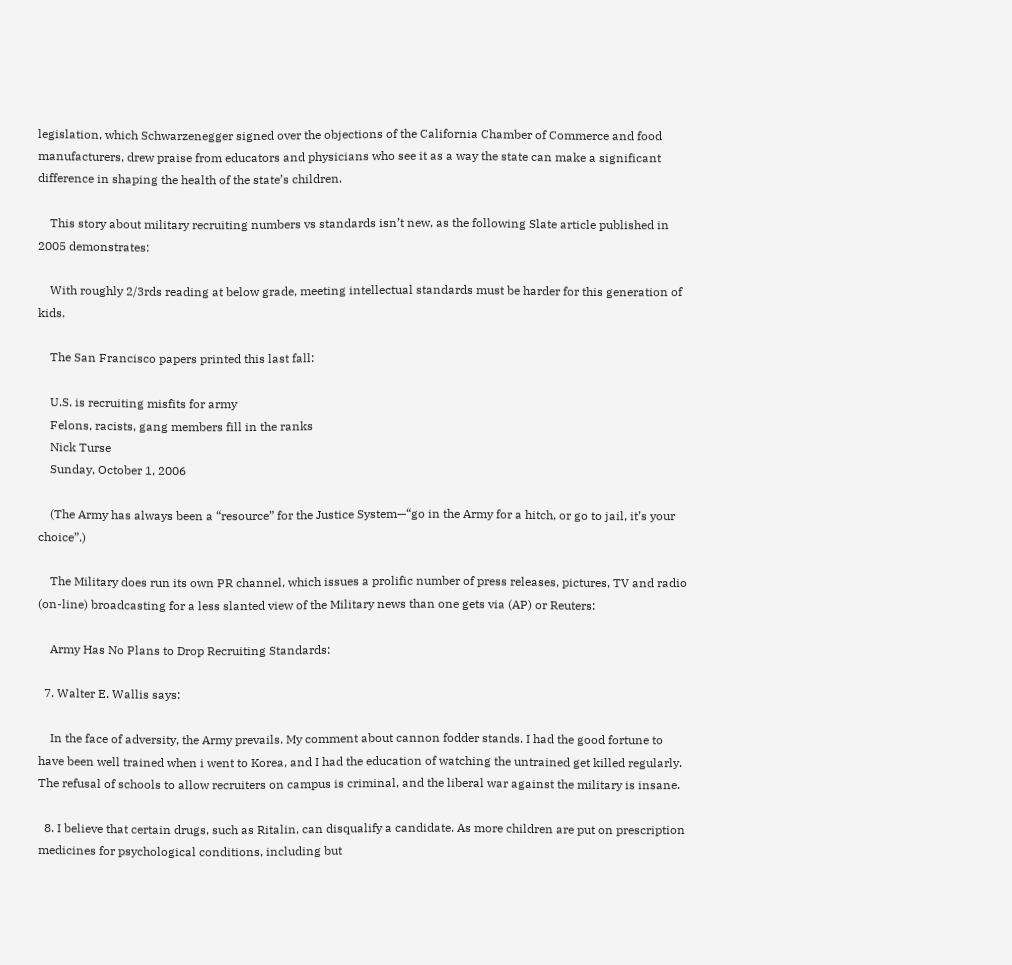legislation, which Schwarzenegger signed over the objections of the California Chamber of Commerce and food manufacturers, drew praise from educators and physicians who see it as a way the state can make a significant difference in shaping the health of the state’s children.

    This story about military recruiting numbers vs standards isn’t new, as the following Slate article published in 2005 demonstrates:

    With roughly 2/3rds reading at below grade, meeting intellectual standards must be harder for this generation of kids.

    The San Francisco papers printed this last fall:

    U.S. is recruiting misfits for army
    Felons, racists, gang members fill in the ranks
    Nick Turse
    Sunday, October 1, 2006

    (The Army has always been a “resource” for the Justice System—“go in the Army for a hitch, or go to jail, it’s your choice”.)

    The Military does run its own PR channel, which issues a prolific number of press releases, pictures, TV and radio (on-line) broadcasting for a less slanted view of the Military news than one gets via (AP) or Reuters:

    Army Has No Plans to Drop Recruiting Standards:

  7. Walter E. Wallis says:

    In the face of adversity, the Army prevails. My comment about cannon fodder stands. I had the good fortune to have been well trained when i went to Korea, and I had the education of watching the untrained get killed regularly. The refusal of schools to allow recruiters on campus is criminal, and the liberal war against the military is insane.

  8. I believe that certain drugs, such as Ritalin, can disqualify a candidate. As more children are put on prescription medicines for psychological conditions, including but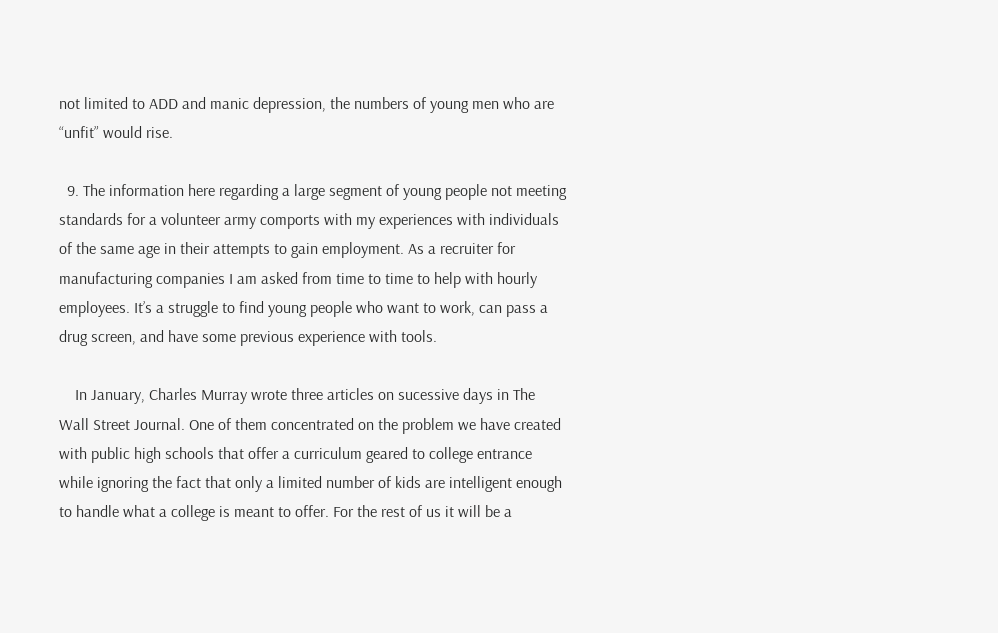not limited to ADD and manic depression, the numbers of young men who are “unfit” would rise.

  9. The information here regarding a large segment of young people not meeting standards for a volunteer army comports with my experiences with individuals of the same age in their attempts to gain employment. As a recruiter for manufacturing companies I am asked from time to time to help with hourly employees. It’s a struggle to find young people who want to work, can pass a drug screen, and have some previous experience with tools.

    In January, Charles Murray wrote three articles on sucessive days in The Wall Street Journal. One of them concentrated on the problem we have created with public high schools that offer a curriculum geared to college entrance while ignoring the fact that only a limited number of kids are intelligent enough to handle what a college is meant to offer. For the rest of us it will be a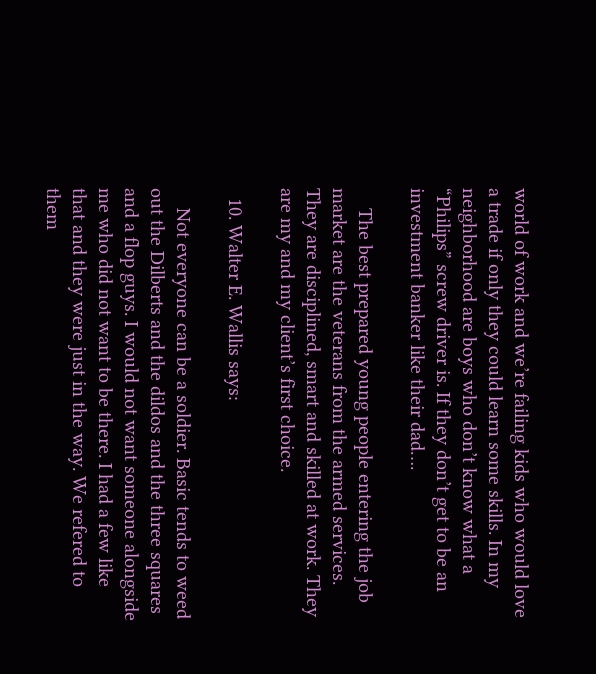world of work and we’re failing kids who would love a trade if only they could learn some skills. In my neighborhood are boys who don’t know what a “Philips” screw driver is. If they don’t get to be an investment banker like their dad….

    The best prepared young people entering the job market are the veterans from the armed services. They are disciplined, smart and skilled at work. They are my and my client’s first choice.

  10. Walter E. Wallis says:

    Not everyone can be a soldier. Basic tends to weed out the Dilberts and the dildos and the three squares and a flop guys. I would not want someone alongside me who did not want to be there. I had a few like that and they were just in the way. We refered to them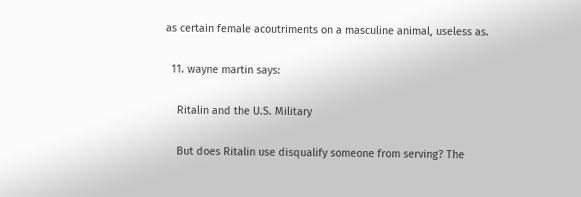as certain female acoutriments on a masculine animal, useless as.

  11. wayne martin says:

    Ritalin and the U.S. Military

    But does Ritalin use disqualify someone from serving? The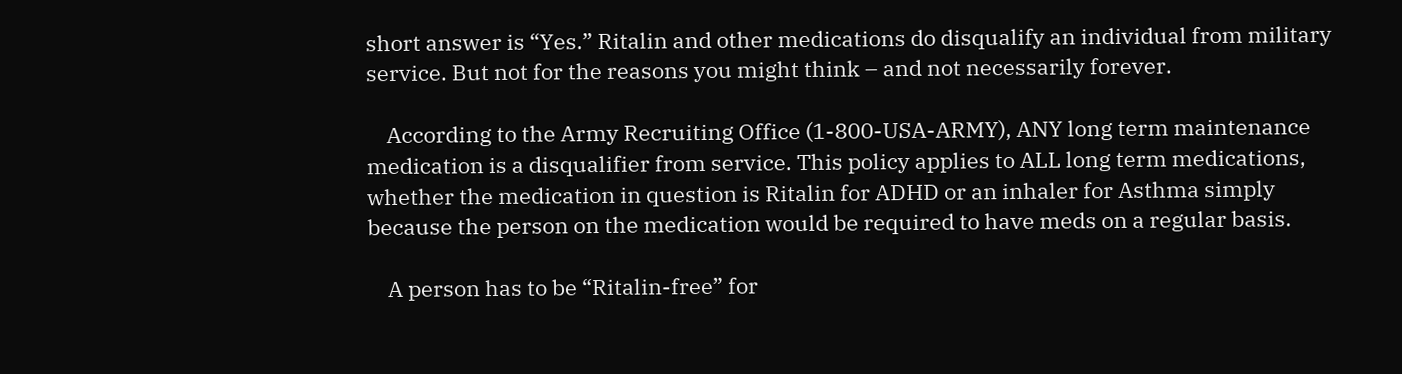short answer is “Yes.” Ritalin and other medications do disqualify an individual from military service. But not for the reasons you might think – and not necessarily forever.

    According to the Army Recruiting Office (1-800-USA-ARMY), ANY long term maintenance medication is a disqualifier from service. This policy applies to ALL long term medications, whether the medication in question is Ritalin for ADHD or an inhaler for Asthma simply because the person on the medication would be required to have meds on a regular basis.

    A person has to be “Ritalin-free” for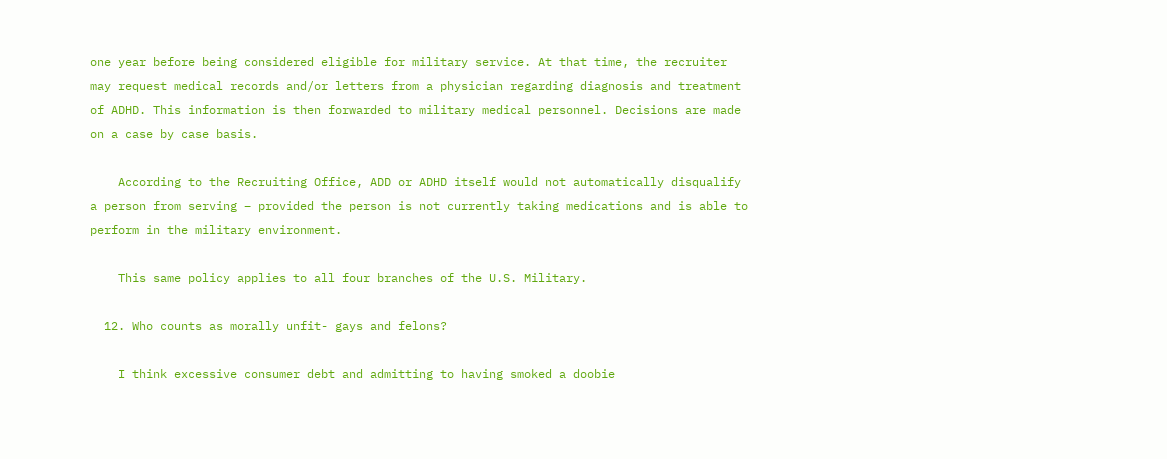one year before being considered eligible for military service. At that time, the recruiter may request medical records and/or letters from a physician regarding diagnosis and treatment of ADHD. This information is then forwarded to military medical personnel. Decisions are made on a case by case basis.

    According to the Recruiting Office, ADD or ADHD itself would not automatically disqualify a person from serving – provided the person is not currently taking medications and is able to perform in the military environment.

    This same policy applies to all four branches of the U.S. Military.

  12. Who counts as morally unfit- gays and felons?

    I think excessive consumer debt and admitting to having smoked a doobie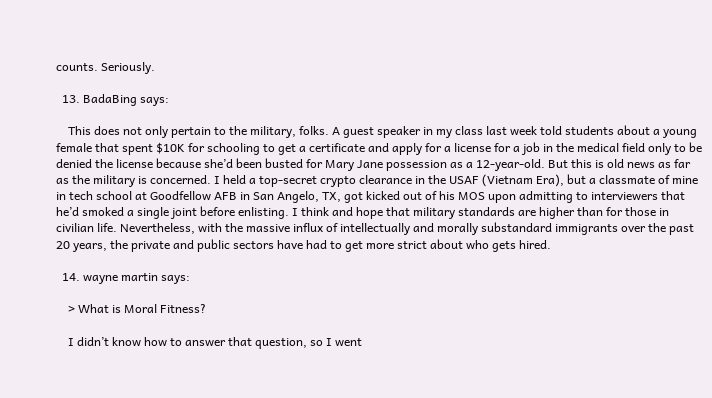counts. Seriously.

  13. BadaBing says:

    This does not only pertain to the military, folks. A guest speaker in my class last week told students about a young female that spent $10K for schooling to get a certificate and apply for a license for a job in the medical field only to be denied the license because she’d been busted for Mary Jane possession as a 12-year-old. But this is old news as far as the military is concerned. I held a top-secret crypto clearance in the USAF (Vietnam Era), but a classmate of mine in tech school at Goodfellow AFB in San Angelo, TX, got kicked out of his MOS upon admitting to interviewers that he’d smoked a single joint before enlisting. I think and hope that military standards are higher than for those in civilian life. Nevertheless, with the massive influx of intellectually and morally substandard immigrants over the past 20 years, the private and public sectors have had to get more strict about who gets hired.

  14. wayne martin says:

    > What is Moral Fitness?

    I didn’t know how to answer that question, so I went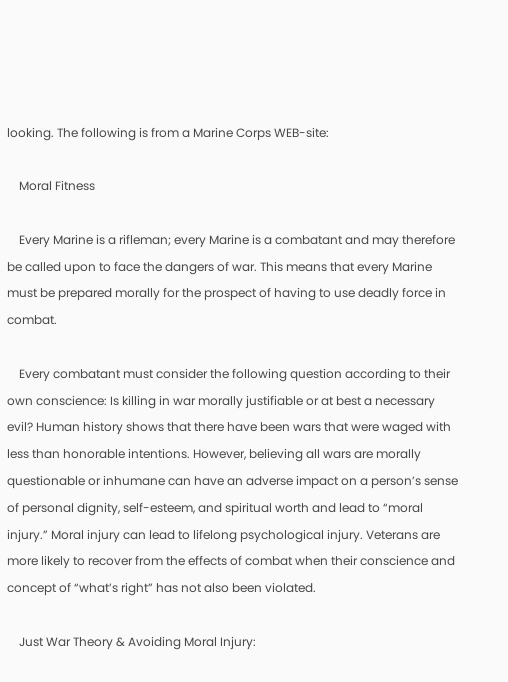looking. The following is from a Marine Corps WEB-site:

    Moral Fitness

    Every Marine is a rifleman; every Marine is a combatant and may therefore be called upon to face the dangers of war. This means that every Marine must be prepared morally for the prospect of having to use deadly force in combat.

    Every combatant must consider the following question according to their own conscience: Is killing in war morally justifiable or at best a necessary evil? Human history shows that there have been wars that were waged with less than honorable intentions. However, believing all wars are morally questionable or inhumane can have an adverse impact on a person’s sense of personal dignity, self-esteem, and spiritual worth and lead to “moral injury.” Moral injury can lead to lifelong psychological injury. Veterans are more likely to recover from the effects of combat when their conscience and concept of “what’s right” has not also been violated.

    Just War Theory & Avoiding Moral Injury: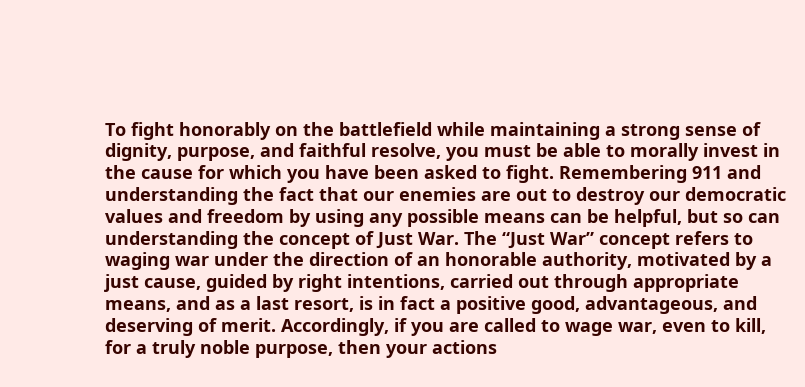To fight honorably on the battlefield while maintaining a strong sense of dignity, purpose, and faithful resolve, you must be able to morally invest in the cause for which you have been asked to fight. Remembering 911 and understanding the fact that our enemies are out to destroy our democratic values and freedom by using any possible means can be helpful, but so can understanding the concept of Just War. The “Just War” concept refers to waging war under the direction of an honorable authority, motivated by a just cause, guided by right intentions, carried out through appropriate means, and as a last resort, is in fact a positive good, advantageous, and deserving of merit. Accordingly, if you are called to wage war, even to kill, for a truly noble purpose, then your actions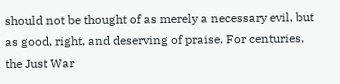should not be thought of as merely a necessary evil, but as good, right, and deserving of praise. For centuries, the Just War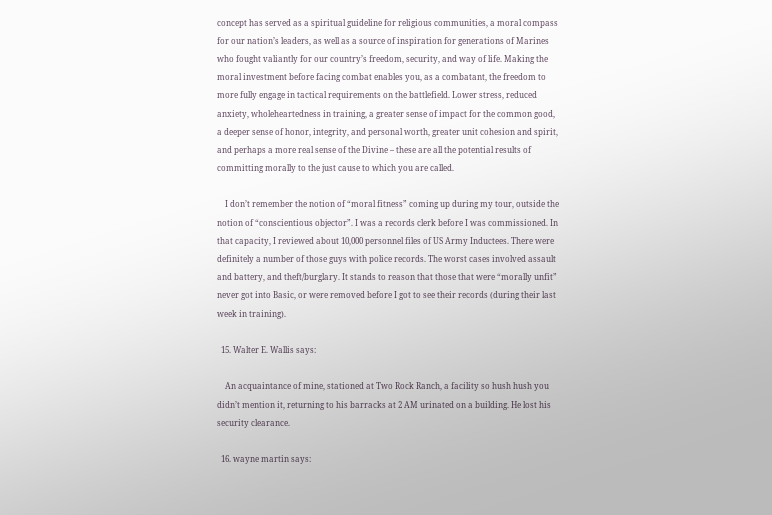concept has served as a spiritual guideline for religious communities, a moral compass for our nation’s leaders, as well as a source of inspiration for generations of Marines who fought valiantly for our country’s freedom, security, and way of life. Making the moral investment before facing combat enables you, as a combatant, the freedom to more fully engage in tactical requirements on the battlefield. Lower stress, reduced anxiety, wholeheartedness in training, a greater sense of impact for the common good, a deeper sense of honor, integrity, and personal worth, greater unit cohesion and spirit, and perhaps a more real sense of the Divine – these are all the potential results of committing morally to the just cause to which you are called.

    I don’t remember the notion of “moral fitness” coming up during my tour, outside the notion of “conscientious objector”. I was a records clerk before I was commissioned. In that capacity, I reviewed about 10,000 personnel files of US Army Inductees. There were definitely a number of those guys with police records. The worst cases involved assault and battery, and theft/burglary. It stands to reason that those that were “morally unfit” never got into Basic, or were removed before I got to see their records (during their last week in training).

  15. Walter E. Wallis says:

    An acquaintance of mine, stationed at Two Rock Ranch, a facility so hush hush you didn’t mention it, returning to his barracks at 2 AM urinated on a building. He lost his security clearance.

  16. wayne martin says: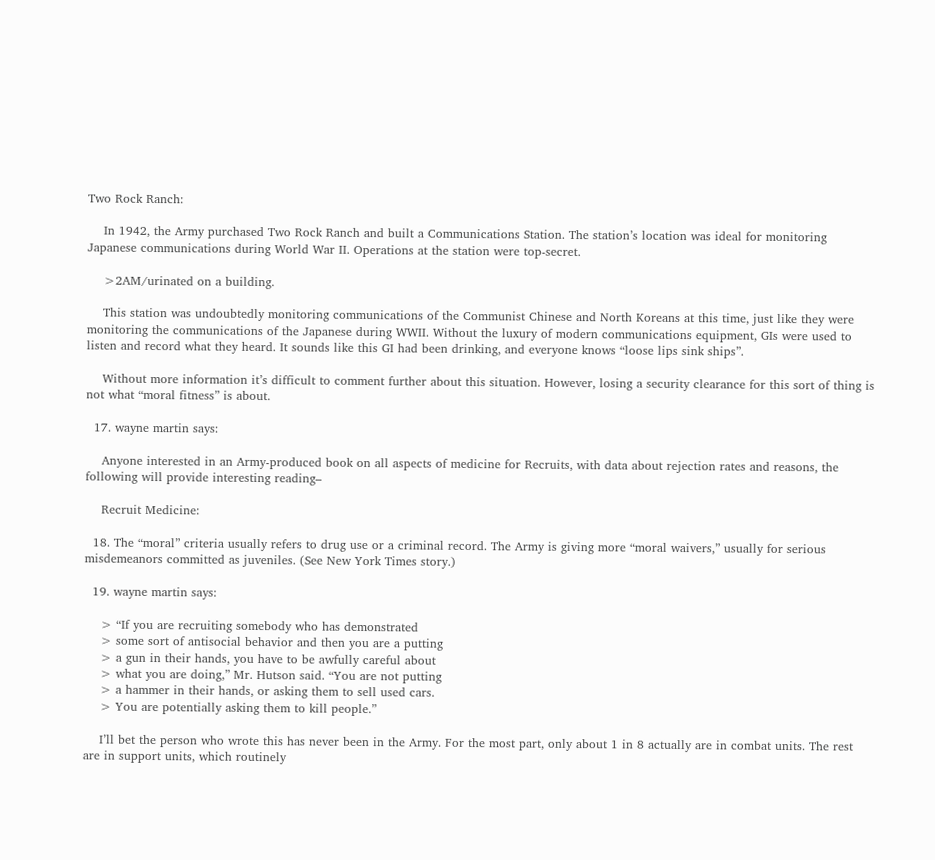Two Rock Ranch:

    In 1942, the Army purchased Two Rock Ranch and built a Communications Station. The station’s location was ideal for monitoring Japanese communications during World War II. Operations at the station were top-secret.

    >2AM/urinated on a building.

    This station was undoubtedly monitoring communications of the Communist Chinese and North Koreans at this time, just like they were monitoring the communications of the Japanese during WWII. Without the luxury of modern communications equipment, GIs were used to listen and record what they heard. It sounds like this GI had been drinking, and everyone knows “loose lips sink ships”.

    Without more information it’s difficult to comment further about this situation. However, losing a security clearance for this sort of thing is not what “moral fitness” is about.

  17. wayne martin says:

    Anyone interested in an Army-produced book on all aspects of medicine for Recruits, with data about rejection rates and reasons, the following will provide interesting reading–

    Recruit Medicine:

  18. The “moral” criteria usually refers to drug use or a criminal record. The Army is giving more “moral waivers,” usually for serious misdemeanors committed as juveniles. (See New York Times story.)

  19. wayne martin says:

    > “If you are recruiting somebody who has demonstrated
    > some sort of antisocial behavior and then you are a putting
    > a gun in their hands, you have to be awfully careful about
    > what you are doing,” Mr. Hutson said. “You are not putting
    > a hammer in their hands, or asking them to sell used cars.
    > You are potentially asking them to kill people.”

    I’ll bet the person who wrote this has never been in the Army. For the most part, only about 1 in 8 actually are in combat units. The rest are in support units, which routinely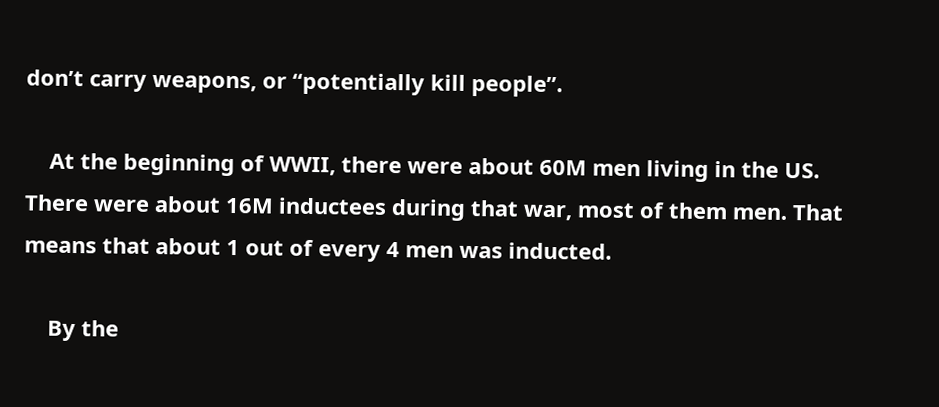don’t carry weapons, or “potentially kill people”.

    At the beginning of WWII, there were about 60M men living in the US. There were about 16M inductees during that war, most of them men. That means that about 1 out of every 4 men was inducted.

    By the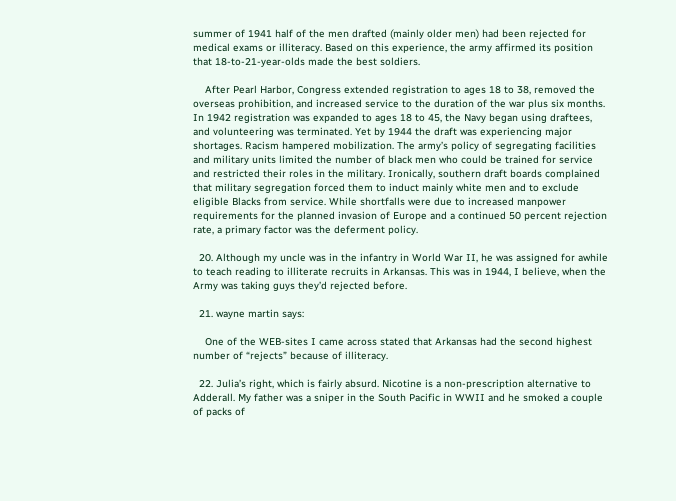summer of 1941 half of the men drafted (mainly older men) had been rejected for medical exams or illiteracy. Based on this experience, the army affirmed its position that 18-to-21-year-olds made the best soldiers.

    After Pearl Harbor, Congress extended registration to ages 18 to 38, removed the overseas prohibition, and increased service to the duration of the war plus six months. In 1942 registration was expanded to ages 18 to 45, the Navy began using draftees, and volunteering was terminated. Yet by 1944 the draft was experiencing major shortages. Racism hampered mobilization. The army’s policy of segregating facilities and military units limited the number of black men who could be trained for service and restricted their roles in the military. Ironically, southern draft boards complained that military segregation forced them to induct mainly white men and to exclude eligible Blacks from service. While shortfalls were due to increased manpower requirements for the planned invasion of Europe and a continued 50 percent rejection rate, a primary factor was the deferment policy.

  20. Although my uncle was in the infantry in World War II, he was assigned for awhile to teach reading to illiterate recruits in Arkansas. This was in 1944, I believe, when the Army was taking guys they’d rejected before.

  21. wayne martin says:

    One of the WEB-sites I came across stated that Arkansas had the second highest number of “rejects” because of illiteracy.

  22. Julia’s right, which is fairly absurd. Nicotine is a non-prescription alternative to Adderall. My father was a sniper in the South Pacific in WWII and he smoked a couple of packs of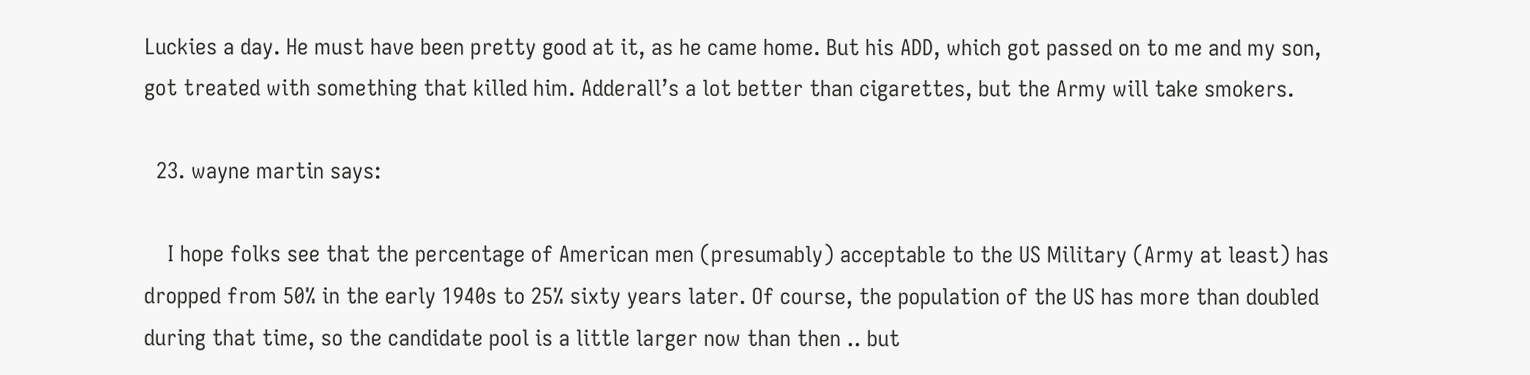Luckies a day. He must have been pretty good at it, as he came home. But his ADD, which got passed on to me and my son, got treated with something that killed him. Adderall’s a lot better than cigarettes, but the Army will take smokers.

  23. wayne martin says:

    I hope folks see that the percentage of American men (presumably) acceptable to the US Military (Army at least) has dropped from 50% in the early 1940s to 25% sixty years later. Of course, the population of the US has more than doubled during that time, so the candidate pool is a little larger now than then .. but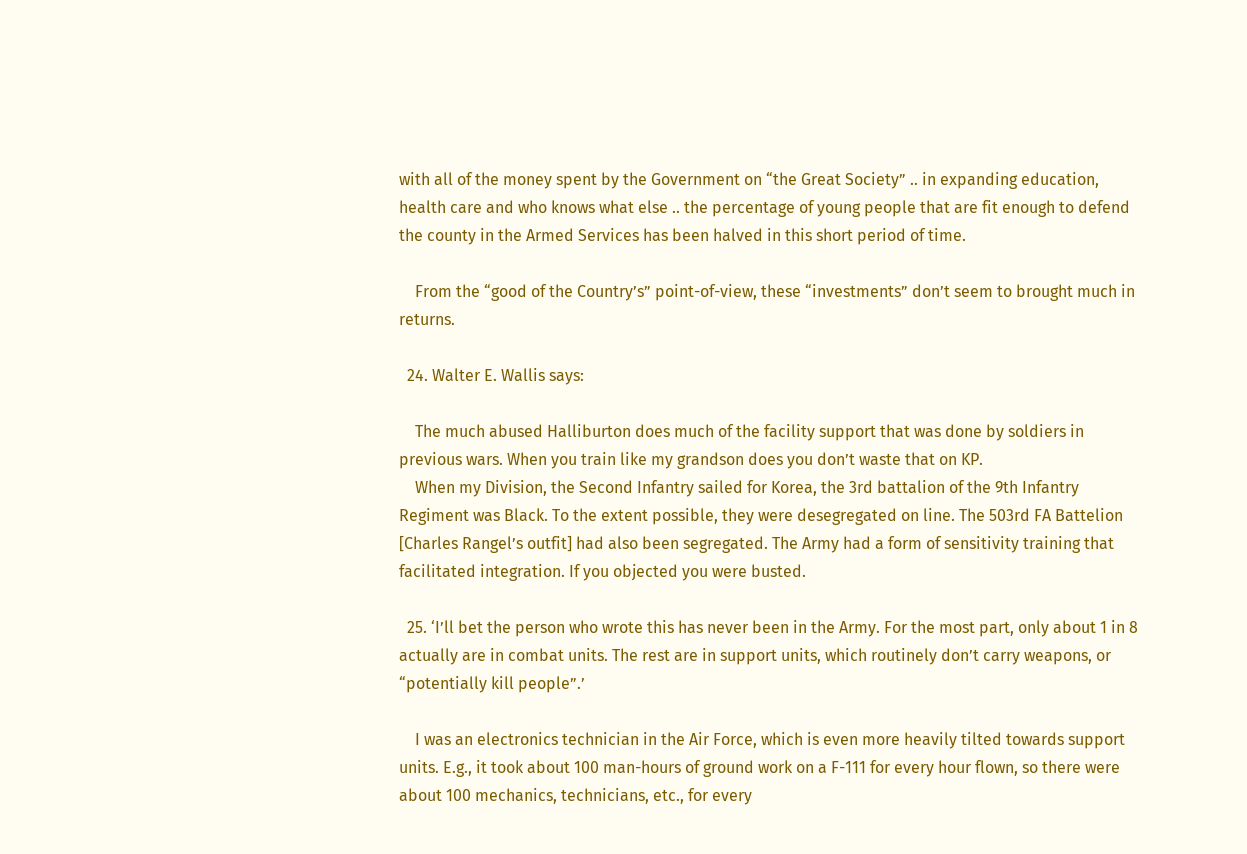with all of the money spent by the Government on “the Great Society” .. in expanding education, health care and who knows what else .. the percentage of young people that are fit enough to defend the county in the Armed Services has been halved in this short period of time.

    From the “good of the Country’s” point-of-view, these “investments” don’t seem to brought much in returns.

  24. Walter E. Wallis says:

    The much abused Halliburton does much of the facility support that was done by soldiers in previous wars. When you train like my grandson does you don’t waste that on KP.
    When my Division, the Second Infantry sailed for Korea, the 3rd battalion of the 9th Infantry Regiment was Black. To the extent possible, they were desegregated on line. The 503rd FA Battelion [Charles Rangel’s outfit] had also been segregated. The Army had a form of sensitivity training that facilitated integration. If you objected you were busted.

  25. ‘I’ll bet the person who wrote this has never been in the Army. For the most part, only about 1 in 8 actually are in combat units. The rest are in support units, which routinely don’t carry weapons, or “potentially kill people”.’

    I was an electronics technician in the Air Force, which is even more heavily tilted towards support units. E.g., it took about 100 man-hours of ground work on a F-111 for every hour flown, so there were about 100 mechanics, technicians, etc., for every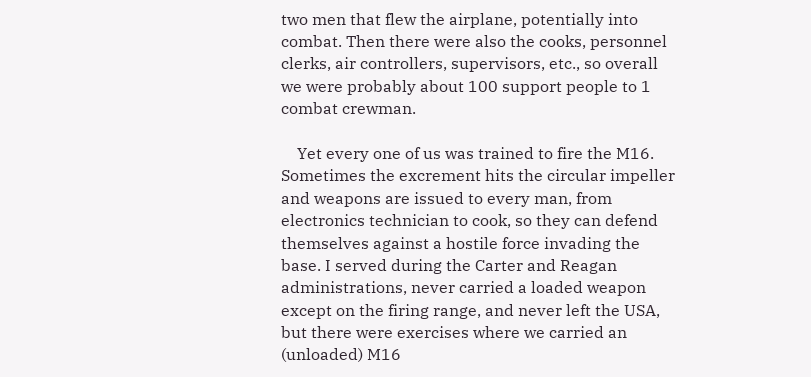two men that flew the airplane, potentially into combat. Then there were also the cooks, personnel clerks, air controllers, supervisors, etc., so overall we were probably about 100 support people to 1 combat crewman.

    Yet every one of us was trained to fire the M16. Sometimes the excrement hits the circular impeller and weapons are issued to every man, from electronics technician to cook, so they can defend themselves against a hostile force invading the base. I served during the Carter and Reagan administrations, never carried a loaded weapon except on the firing range, and never left the USA, but there were exercises where we carried an (unloaded) M16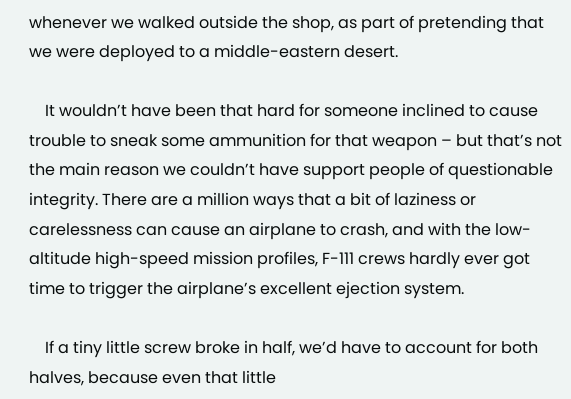whenever we walked outside the shop, as part of pretending that we were deployed to a middle-eastern desert.

    It wouldn’t have been that hard for someone inclined to cause trouble to sneak some ammunition for that weapon – but that’s not the main reason we couldn’t have support people of questionable integrity. There are a million ways that a bit of laziness or carelessness can cause an airplane to crash, and with the low-altitude high-speed mission profiles, F-111 crews hardly ever got time to trigger the airplane’s excellent ejection system.

    If a tiny little screw broke in half, we’d have to account for both halves, because even that little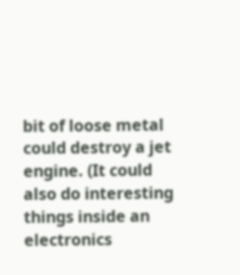bit of loose metal could destroy a jet engine. (It could also do interesting things inside an electronics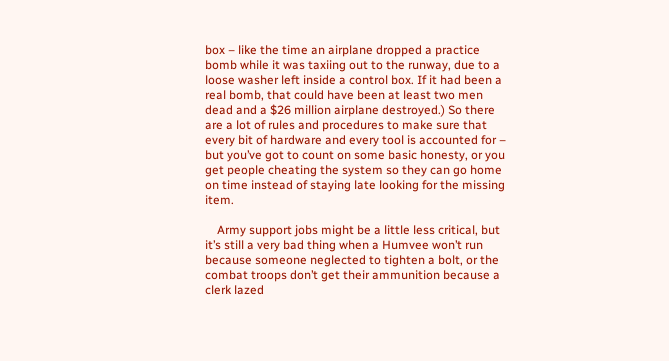box – like the time an airplane dropped a practice bomb while it was taxiing out to the runway, due to a loose washer left inside a control box. If it had been a real bomb, that could have been at least two men dead and a $26 million airplane destroyed.) So there are a lot of rules and procedures to make sure that every bit of hardware and every tool is accounted for – but you’ve got to count on some basic honesty, or you get people cheating the system so they can go home on time instead of staying late looking for the missing item.

    Army support jobs might be a little less critical, but it’s still a very bad thing when a Humvee won’t run because someone neglected to tighten a bolt, or the combat troops don’t get their ammunition because a clerk lazed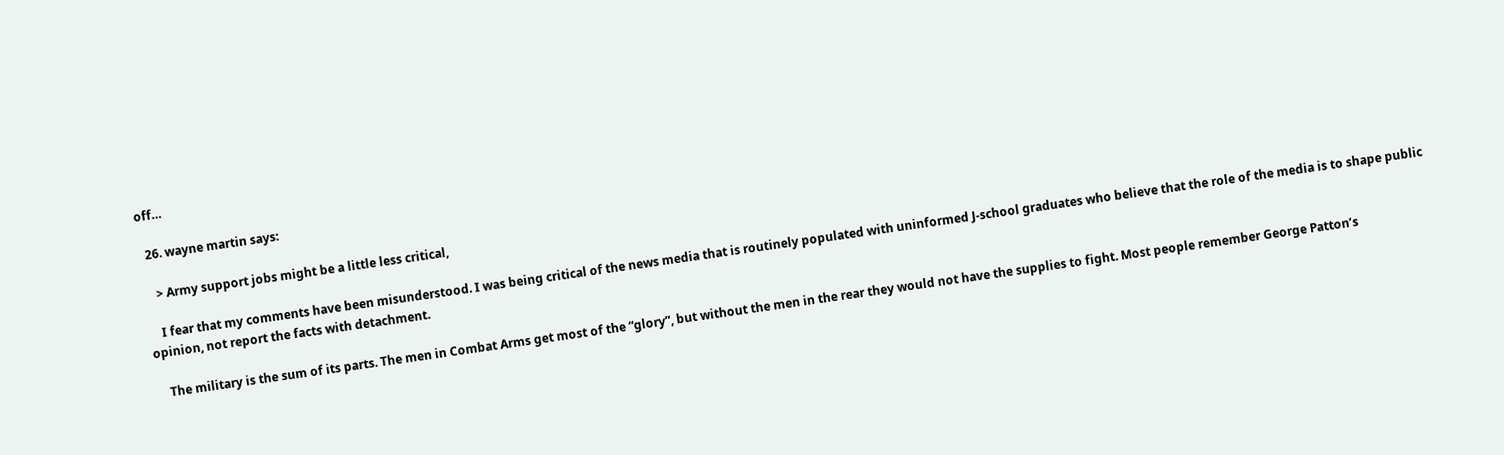off…

  26. wayne martin says:

    > Army support jobs might be a little less critical,

    I fear that my comments have been misunderstood. I was being critical of the news media that is routinely populated with uninformed J-school graduates who believe that the role of the media is to shape public opinion, not report the facts with detachment.

    The military is the sum of its parts. The men in Combat Arms get most of the “glory”, but without the men in the rear they would not have the supplies to fight. Most people remember George Patton’s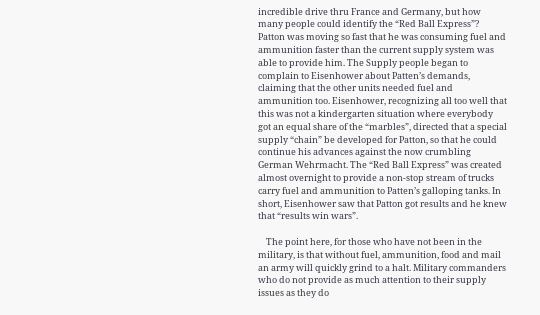incredible drive thru France and Germany, but how many people could identify the “Red Ball Express”? Patton was moving so fast that he was consuming fuel and ammunition faster than the current supply system was able to provide him. The Supply people began to complain to Eisenhower about Patten’s demands, claiming that the other units needed fuel and ammunition too. Eisenhower, recognizing all too well that this was not a kindergarten situation where everybody got an equal share of the “marbles”, directed that a special supply “chain” be developed for Patton, so that he could continue his advances against the now crumbling German Wehrmacht. The “Red Ball Express” was created almost overnight to provide a non-stop stream of trucks carry fuel and ammunition to Patten’s galloping tanks. In short, Eisenhower saw that Patton got results and he knew that “results win wars”.

    The point here, for those who have not been in the military, is that without fuel, ammunition, food and mail an army will quickly grind to a halt. Military commanders who do not provide as much attention to their supply issues as they do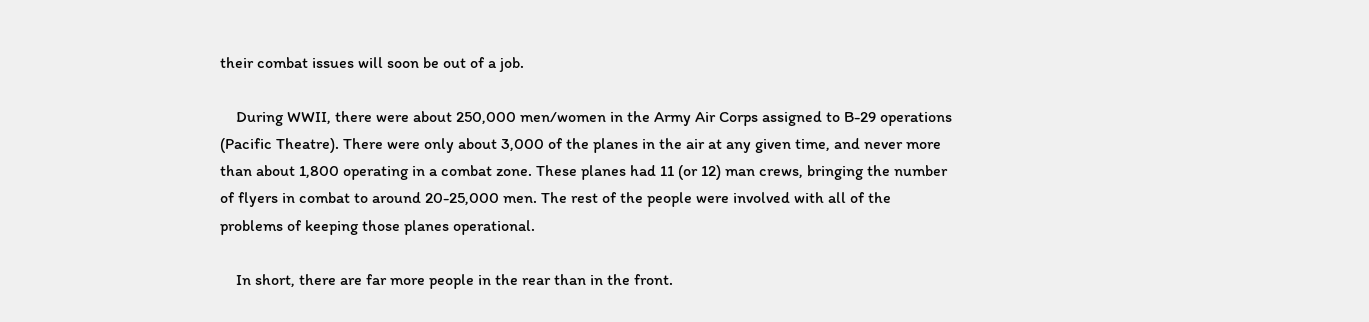their combat issues will soon be out of a job.

    During WWII, there were about 250,000 men/women in the Army Air Corps assigned to B-29 operations (Pacific Theatre). There were only about 3,000 of the planes in the air at any given time, and never more than about 1,800 operating in a combat zone. These planes had 11 (or 12) man crews, bringing the number of flyers in combat to around 20-25,000 men. The rest of the people were involved with all of the problems of keeping those planes operational.

    In short, there are far more people in the rear than in the front.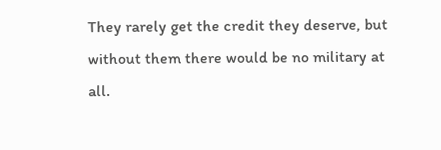They rarely get the credit they deserve, but without them there would be no military at all.